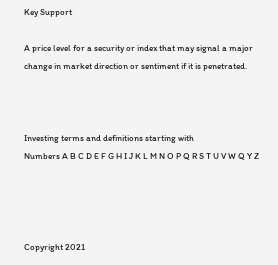Key Support

A price level for a security or index that may signal a major change in market direction or sentiment if it is penetrated.



Investing terms and definitions starting with
Numbers A B C D E F G H I J K L M N O P Q R S T U V W Q Y Z




Copyright 2021